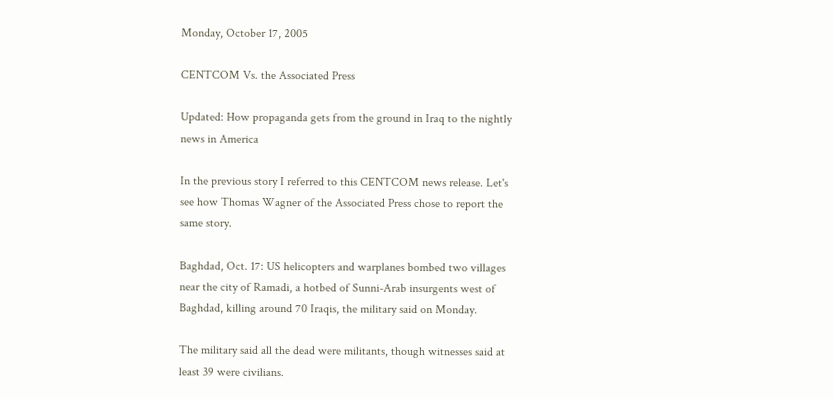Monday, October 17, 2005

CENTCOM Vs. the Associated Press

Updated: How propaganda gets from the ground in Iraq to the nightly news in America

In the previous story I referred to this CENTCOM news release. Let's see how Thomas Wagner of the Associated Press chose to report the same story.

Baghdad, Oct. 17: US helicopters and warplanes bombed two villages near the city of Ramadi, a hotbed of Sunni-Arab insurgents west of Baghdad, killing around 70 Iraqis, the military said on Monday.

The military said all the dead were militants, though witnesses said at least 39 were civilians.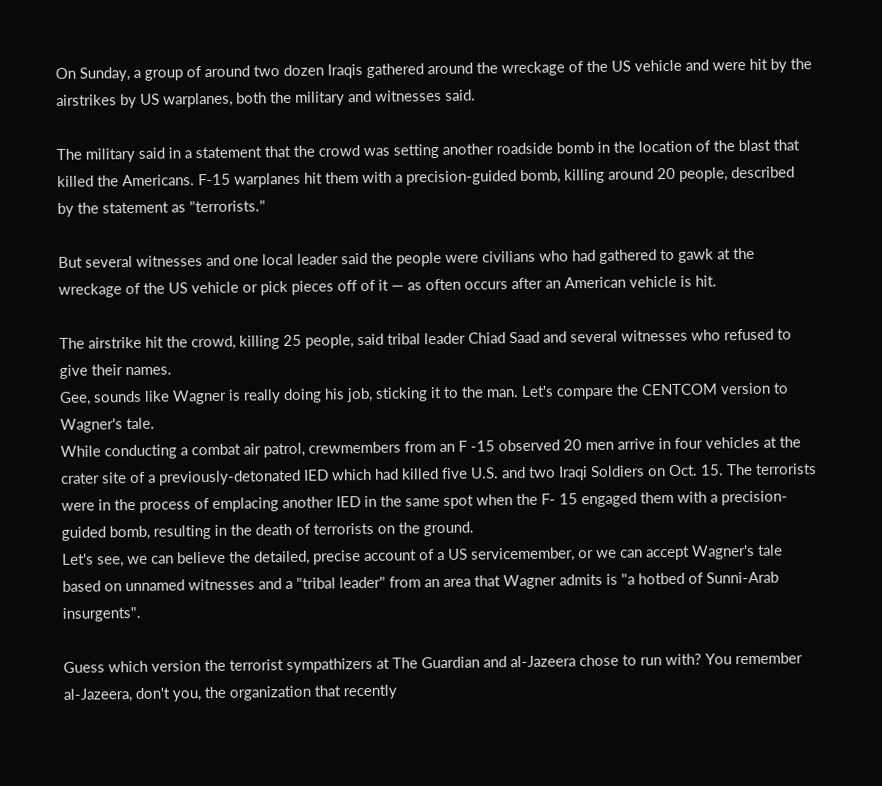On Sunday, a group of around two dozen Iraqis gathered around the wreckage of the US vehicle and were hit by the airstrikes by US warplanes, both the military and witnesses said.

The military said in a statement that the crowd was setting another roadside bomb in the location of the blast that killed the Americans. F-15 warplanes hit them with a precision-guided bomb, killing around 20 people, described by the statement as "terrorists."

But several witnesses and one local leader said the people were civilians who had gathered to gawk at the wreckage of the US vehicle or pick pieces off of it — as often occurs after an American vehicle is hit.

The airstrike hit the crowd, killing 25 people, said tribal leader Chiad Saad and several witnesses who refused to give their names.
Gee, sounds like Wagner is really doing his job, sticking it to the man. Let's compare the CENTCOM version to Wagner's tale.
While conducting a combat air patrol, crewmembers from an F -15 observed 20 men arrive in four vehicles at the crater site of a previously-detonated IED which had killed five U.S. and two Iraqi Soldiers on Oct. 15. The terrorists were in the process of emplacing another IED in the same spot when the F- 15 engaged them with a precision-guided bomb, resulting in the death of terrorists on the ground.
Let's see, we can believe the detailed, precise account of a US servicemember, or we can accept Wagner's tale based on unnamed witnesses and a "tribal leader" from an area that Wagner admits is "a hotbed of Sunni-Arab insurgents".

Guess which version the terrorist sympathizers at The Guardian and al-Jazeera chose to run with? You remember al-Jazeera, don't you, the organization that recently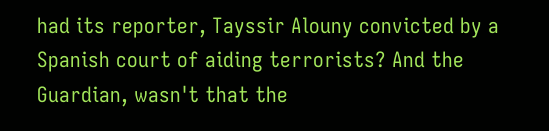had its reporter, Tayssir Alouny convicted by a Spanish court of aiding terrorists? And the Guardian, wasn't that the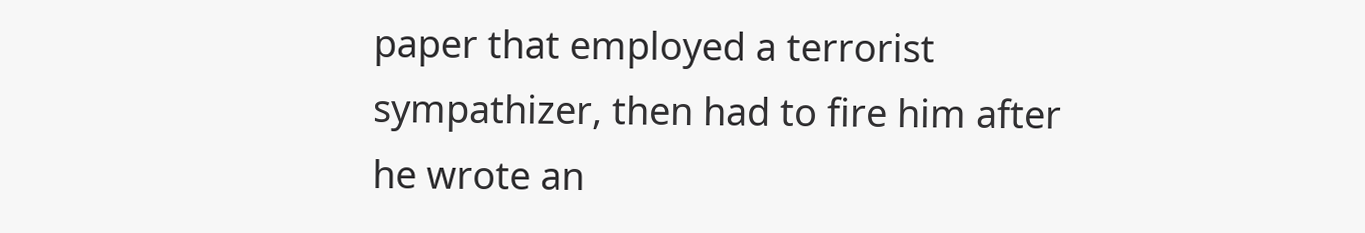paper that employed a terrorist sympathizer, then had to fire him after he wrote an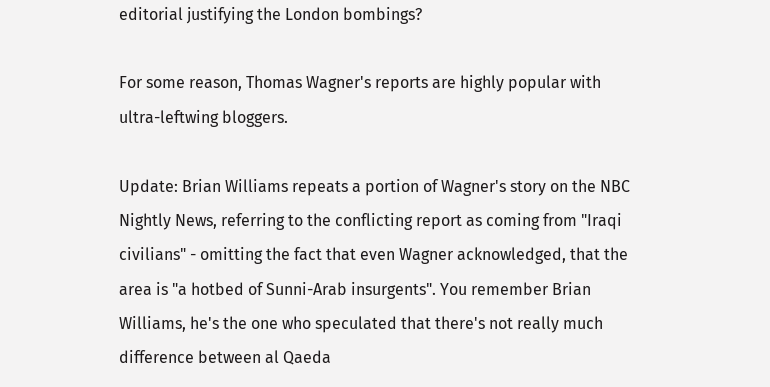editorial justifying the London bombings?

For some reason, Thomas Wagner's reports are highly popular with ultra-leftwing bloggers.

Update: Brian Williams repeats a portion of Wagner's story on the NBC Nightly News, referring to the conflicting report as coming from "Iraqi civilians" - omitting the fact that even Wagner acknowledged, that the area is "a hotbed of Sunni-Arab insurgents". You remember Brian Williams, he's the one who speculated that there's not really much difference between al Qaeda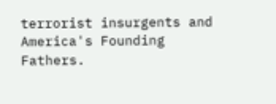terrorist insurgents and America's Founding Fathers.